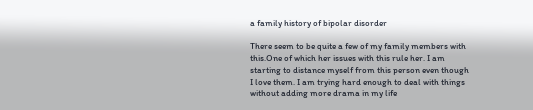a family history of bipolar disorder

There seem to be quite a few of my family members with this.One of which her issues with this rule her. I am starting to distance myself from this person even though I love them. I am trying hard enough to deal with things without adding more drama in my life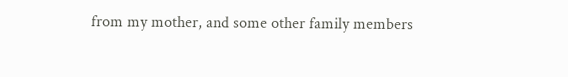from my mother, and some other family members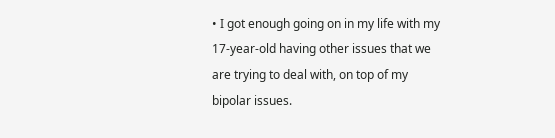• I got enough going on in my life with my 17-year-old having other issues that we are trying to deal with, on top of my bipolar issues.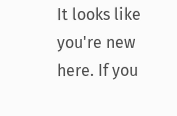It looks like you're new here. If you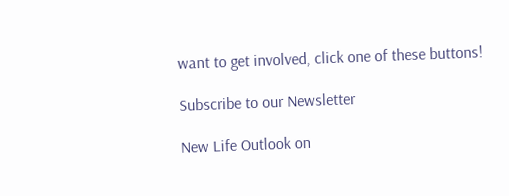want to get involved, click one of these buttons!

Subscribe to our Newsletter

New Life Outlook on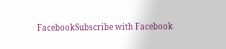FacebookSubscribe with Facebook